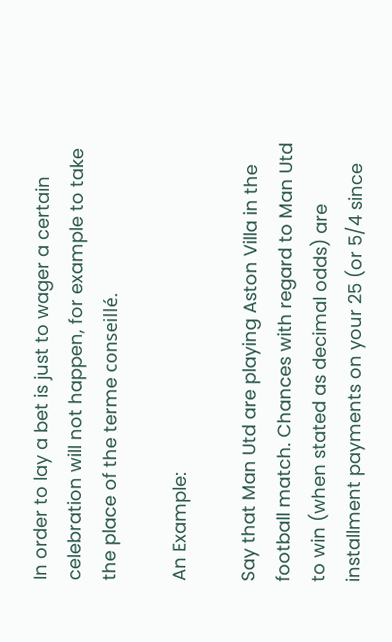In order to lay a bet is just to wager a certain celebration will not happen, for example to take the place of the terme conseillé.

An Example:

Say that Man Utd are playing Aston Villa in the football match. Chances with regard to Man Utd to win (when stated as decimal odds) are installment payments on your 25 (or 5/4 since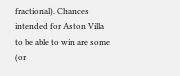fractional). Chances intended for Aston Villa to be able to win are some (or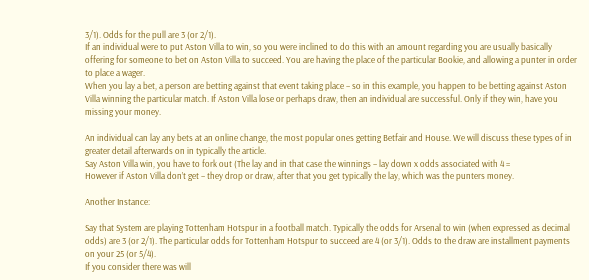3/1). Odds for the pull are 3 (or 2/1).
If an individual were to put Aston Villa to win, so you were inclined to do this with an amount regarding you are usually basically offering for someone to bet on Aston Villa to succeed. You are having the place of the particular Bookie, and allowing a punter in order to place a wager.
When you lay a bet, a person are betting against that event taking place – so in this example, you happen to be betting against Aston Villa winning the particular match. If Aston Villa lose or perhaps draw, then an individual are successful. Only if they win, have you missing your money.

An individual can lay any bets at an online change, the most popular ones getting Betfair and House. We will discuss these types of in greater detail afterwards on in typically the article.
Say Aston Villa win, you have to fork out (The lay and in that case the winnings – lay down x odds associated with 4 =
However if Aston Villa don’t get – they drop or draw, after that you get typically the lay, which was the punters money.

Another Instance:

Say that System are playing Tottenham Hotspur in a football match. Typically the odds for Arsenal to win (when expressed as decimal odds) are 3 (or 2/1). The particular odds for Tottenham Hotspur to succeed are 4 (or 3/1). Odds to the draw are installment payments on your 25 (or 5/4).
If you consider there was will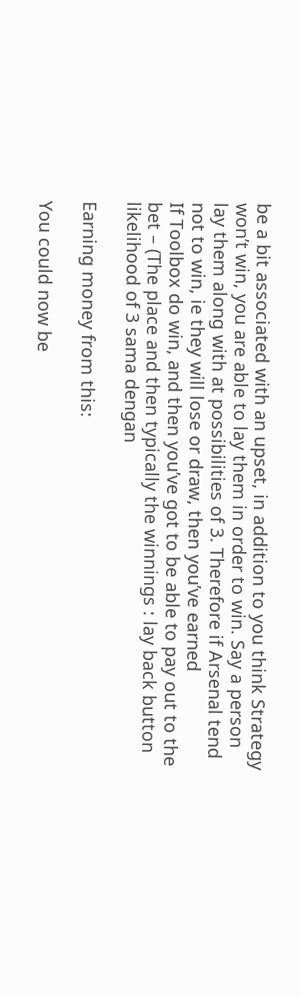be a bit associated with an upset, in addition to you think Strategy won’t win, you are able to lay them in order to win. Say a person lay them along with at possibilities of 3. Therefore if Arsenal tend not to win, ie they will lose or draw, then you’ve earned
If Toolbox do win, and then you’ve got to be able to pay out to the bet – (The place and then typically the winnings : lay back button likelihood of 3 sama dengan

Earning money from this:

You could now be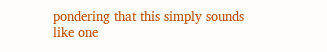pondering that this simply sounds like one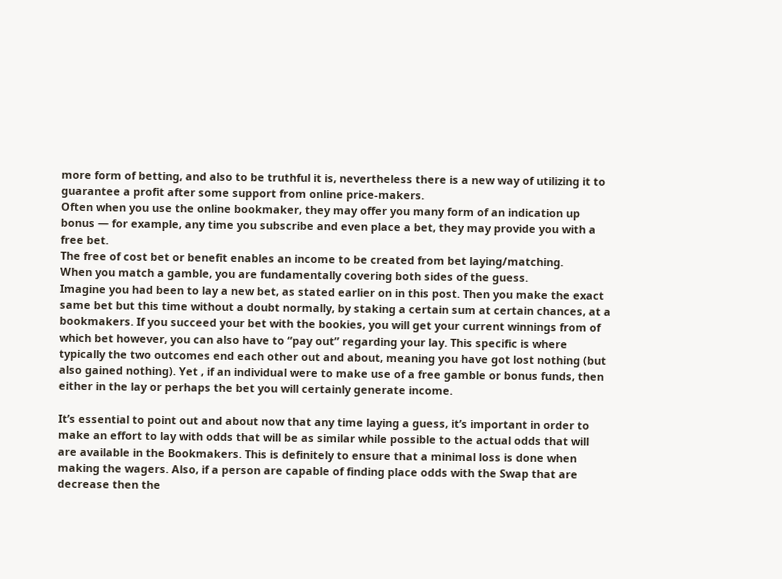more form of betting, and also to be truthful it is, nevertheless there is a new way of utilizing it to guarantee a profit after some support from online price-makers.
Often when you use the online bookmaker, they may offer you many form of an indication up bonus — for example, any time you subscribe and even place a bet, they may provide you with a free bet.
The free of cost bet or benefit enables an income to be created from bet laying/matching.
When you match a gamble, you are fundamentally covering both sides of the guess.
Imagine you had been to lay a new bet, as stated earlier on in this post. Then you make the exact same bet but this time without a doubt normally, by staking a certain sum at certain chances, at a bookmakers. If you succeed your bet with the bookies, you will get your current winnings from of which bet however, you can also have to “pay out” regarding your lay. This specific is where typically the two outcomes end each other out and about, meaning you have got lost nothing (but also gained nothing). Yet , if an individual were to make use of a free gamble or bonus funds, then either in the lay or perhaps the bet you will certainly generate income.

It’s essential to point out and about now that any time laying a guess, it’s important in order to make an effort to lay with odds that will be as similar while possible to the actual odds that will are available in the Bookmakers. This is definitely to ensure that a minimal loss is done when making the wagers. Also, if a person are capable of finding place odds with the Swap that are decrease then the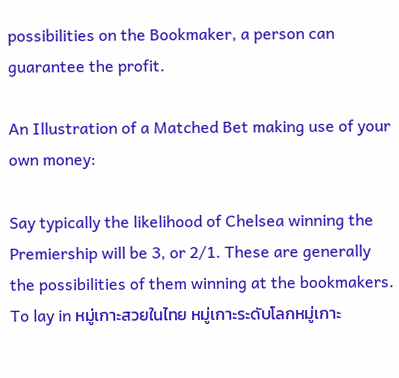possibilities on the Bookmaker, a person can guarantee the profit.

An Illustration of a Matched Bet making use of your own money:

Say typically the likelihood of Chelsea winning the Premiership will be 3, or 2/1. These are generally the possibilities of them winning at the bookmakers. To lay in หมู่เกาะสวยในไทย หมู่เกาะระดับโลกหมู่เกาะ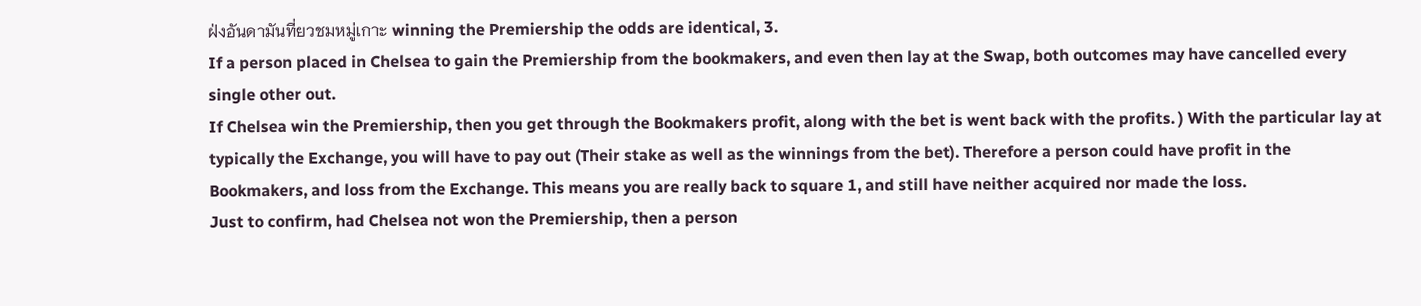ฝ่งอันดามันที่ยวชมหมู่เกาะ winning the Premiership the odds are identical, 3.
If a person placed in Chelsea to gain the Premiership from the bookmakers, and even then lay at the Swap, both outcomes may have cancelled every single other out.
If Chelsea win the Premiership, then you get through the Bookmakers profit, along with the bet is went back with the profits. ) With the particular lay at typically the Exchange, you will have to pay out (Their stake as well as the winnings from the bet). Therefore a person could have profit in the Bookmakers, and loss from the Exchange. This means you are really back to square 1, and still have neither acquired nor made the loss.
Just to confirm, had Chelsea not won the Premiership, then a person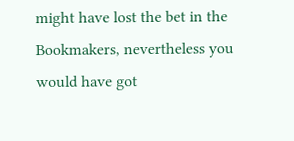might have lost the bet in the Bookmakers, nevertheless you would have got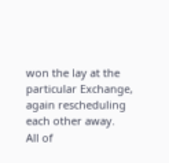won the lay at the particular Exchange, again rescheduling each other away.
All of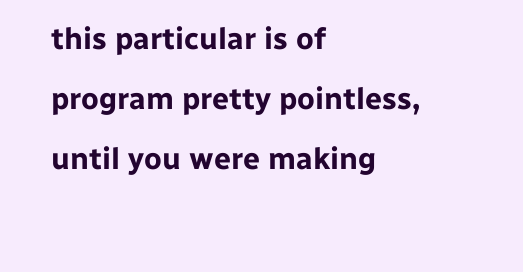this particular is of program pretty pointless, until you were making